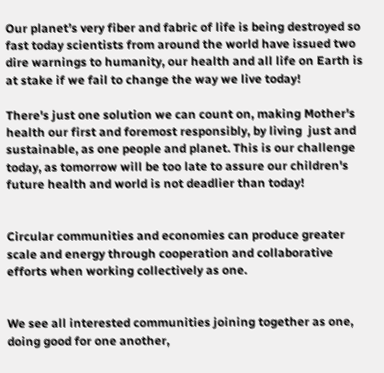Our planet’s very fiber and fabric of life is being destroyed so fast today scientists from around the world have issued two dire warnings to humanity, our health and all life on Earth is at stake if we fail to change the way we live today!

There's just one solution we can count on, making Mother's health our first and foremost responsibly, by living  just and sustainable, as one people and planet. This is our challenge today, as tomorrow will be too late to assure our children's future health and world is not deadlier than today!


Circular communities and economies can produce greater scale and energy through cooperation and collaborative efforts when working collectively as one.


We see all interested communities joining together as one, doing good for one another,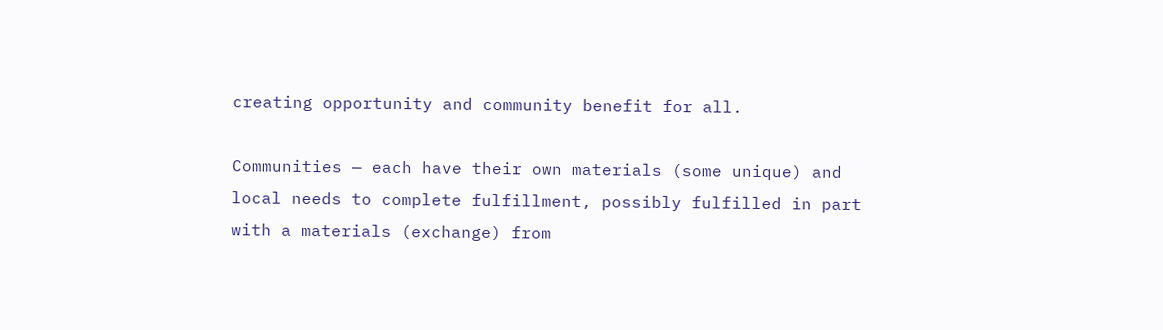creating opportunity and community benefit for all.

Communities — each have their own materials (some unique) and local needs to complete fulfillment, possibly fulfilled in part with a materials (exchange) from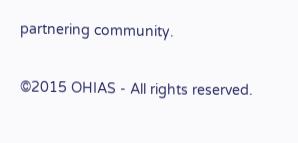partnering community.

©2015 OHIAS - All rights reserved.